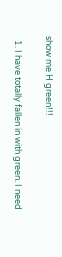show me H green!!!

  1. I have totally fallen in with green. I need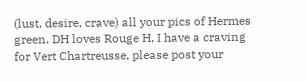(lust, desire, crave) all your pics of Hermes green. DH loves Rouge H, I have a craving for Vert Chartreusse, please post your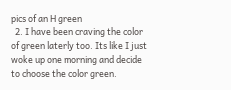pics of an H green
  2. I have been craving the color of green laterly too. Its like I just woke up one morning and decide to choose the color green.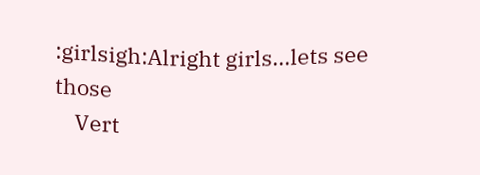:girlsigh:Alright girls...lets see those
    Vert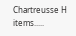Chartreusse H items.....